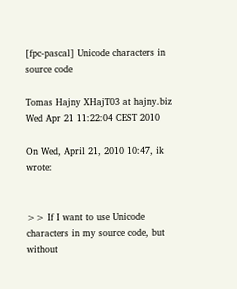[fpc-pascal] Unicode characters in source code

Tomas Hajny XHajT03 at hajny.biz
Wed Apr 21 11:22:04 CEST 2010

On Wed, April 21, 2010 10:47, ik wrote:


>> If I want to use Unicode characters in my source code, but without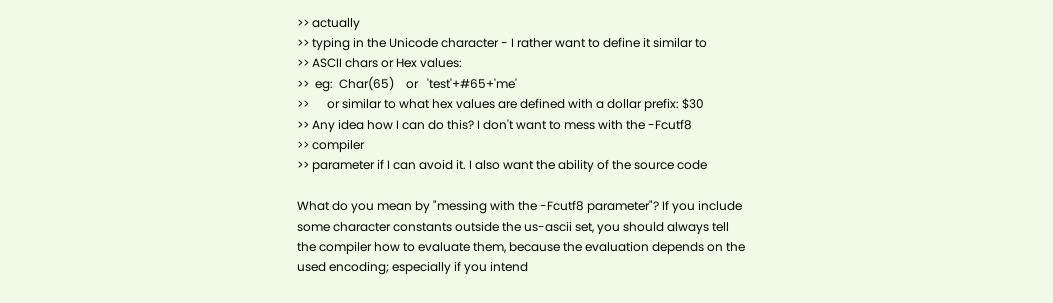>> actually
>> typing in the Unicode character - I rather want to define it similar to
>> ASCII chars or Hex values:
>>  eg:  Char(65)    or   'test'+#65+'me'
>>      or similar to what hex values are defined with a dollar prefix: $30
>> Any idea how I can do this? I don't want to mess with the -Fcutf8
>> compiler
>> parameter if I can avoid it. I also want the ability of the source code

What do you mean by "messing with the -Fcutf8 parameter"? If you include
some character constants outside the us-ascii set, you should always tell
the compiler how to evaluate them, because the evaluation depends on the
used encoding; especially if you intend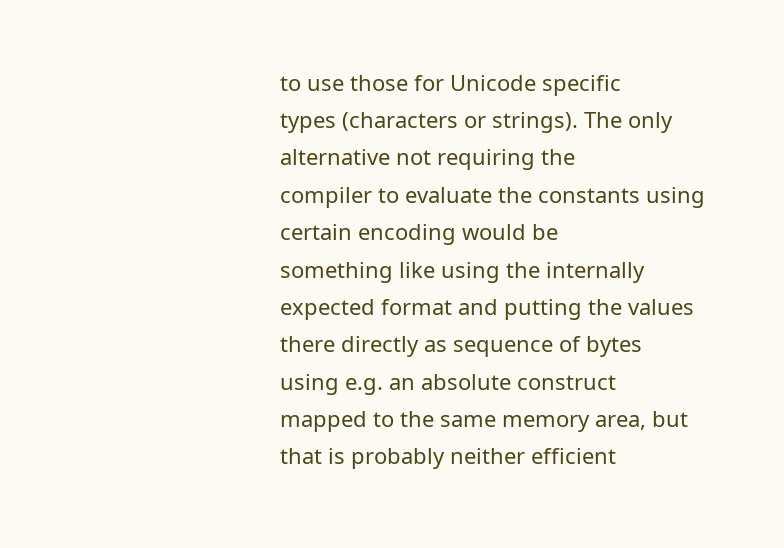to use those for Unicode specific
types (characters or strings). The only alternative not requiring the
compiler to evaluate the constants using certain encoding would be
something like using the internally expected format and putting the values
there directly as sequence of bytes using e.g. an absolute construct
mapped to the same memory area, but that is probably neither efficient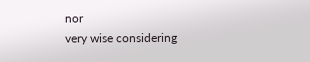nor
very wise considering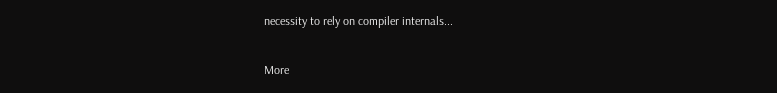necessity to rely on compiler internals...


More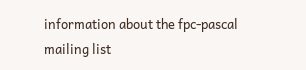information about the fpc-pascal mailing list